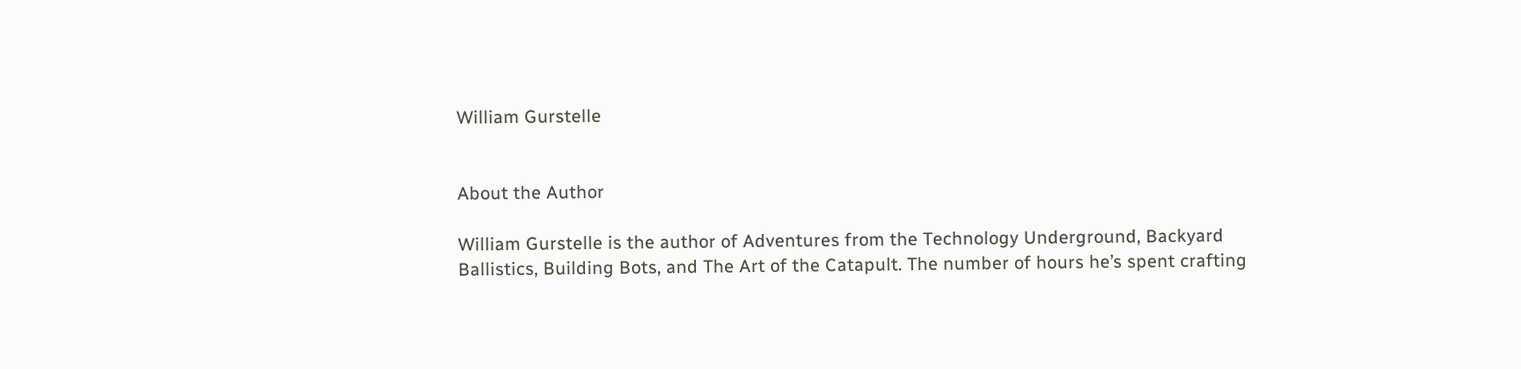William Gurstelle


About the Author

William Gurstelle is the author of Adventures from the Technology Underground, Backyard Ballistics, Building Bots, and The Art of the Catapult. The number of hours he’s spent crafting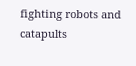fighting robots and catapults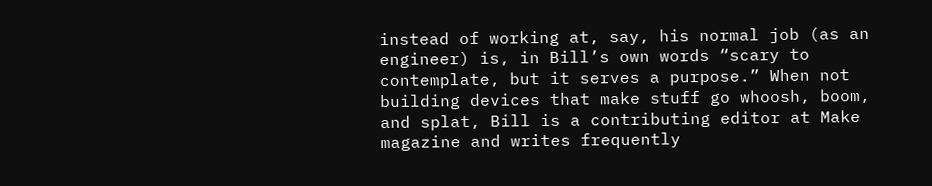instead of working at, say, his normal job (as an engineer) is, in Bill’s own words “scary to contemplate, but it serves a purpose.” When not building devices that make stuff go whoosh, boom, and splat, Bill is a contributing editor at Make magazine and writes frequently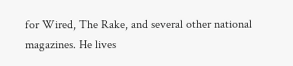for Wired, The Rake, and several other national magazines. He lives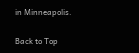in Minneapolis.

Back to Top